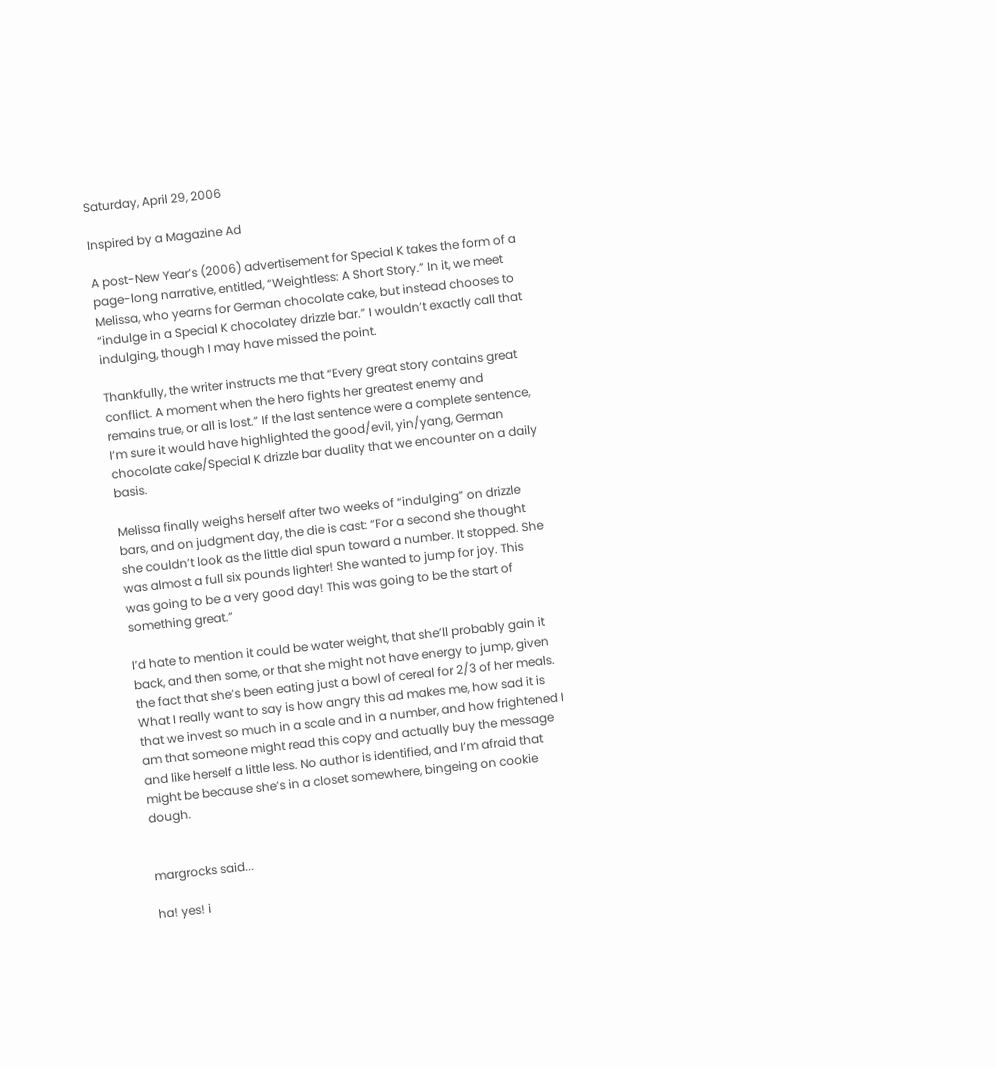Saturday, April 29, 2006

Inspired by a Magazine Ad

A post-New Year’s (2006) advertisement for Special K takes the form of a page-long narrative, entitled, “Weightless: A Short Story.” In it, we meet Melissa, who yearns for German chocolate cake, but instead chooses to “indulge in a Special K chocolatey drizzle bar.” I wouldn’t exactly call that indulging, though I may have missed the point.

Thankfully, the writer instructs me that “Every great story contains great conflict. A moment when the hero fights her greatest enemy and remains true, or all is lost.” If the last sentence were a complete sentence, I’m sure it would have highlighted the good/evil, yin/yang, German chocolate cake/Special K drizzle bar duality that we encounter on a daily basis.

Melissa finally weighs herself after two weeks of “indulging” on drizzle bars, and on judgment day, the die is cast: “For a second she thought she couldn’t look as the little dial spun toward a number. It stopped. She was almost a full six pounds lighter! She wanted to jump for joy. This was going to be a very good day! This was going to be the start of something great.”

I’d hate to mention it could be water weight, that she’ll probably gain it back, and then some, or that she might not have energy to jump, given the fact that she’s been eating just a bowl of cereal for 2/3 of her meals. What I really want to say is how angry this ad makes me, how sad it is that we invest so much in a scale and in a number, and how frightened I am that someone might read this copy and actually buy the message and like herself a little less. No author is identified, and I’m afraid that might be because she’s in a closet somewhere, bingeing on cookie dough.


margrocks said...

ha! yes! i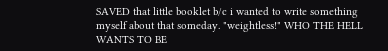SAVED that little booklet b/c i wanted to write something myself about that someday. "weightless!" WHO THE HELL WANTS TO BE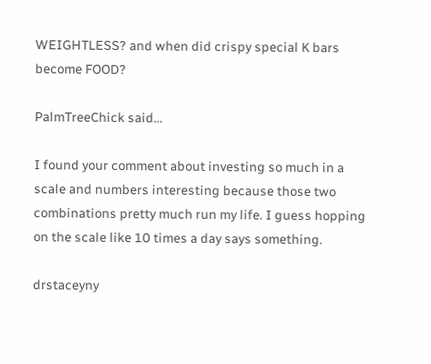WEIGHTLESS? and when did crispy special K bars become FOOD?

PalmTreeChick said...

I found your comment about investing so much in a scale and numbers interesting because those two combinations pretty much run my life. I guess hopping on the scale like 10 times a day says something.

drstaceyny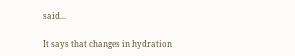said...

It says that changes in hydration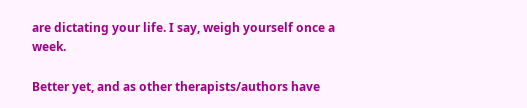are dictating your life. I say, weigh yourself once a week.

Better yet, and as other therapists/authors have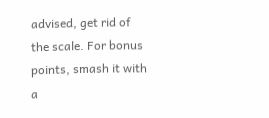advised, get rid of the scale. For bonus points, smash it with a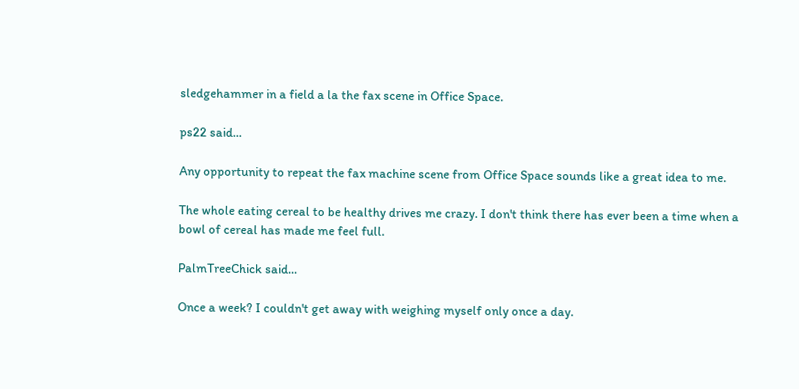sledgehammer in a field a la the fax scene in Office Space.

ps22 said...

Any opportunity to repeat the fax machine scene from Office Space sounds like a great idea to me.

The whole eating cereal to be healthy drives me crazy. I don't think there has ever been a time when a bowl of cereal has made me feel full.

PalmTreeChick said...

Once a week? I couldn't get away with weighing myself only once a day.